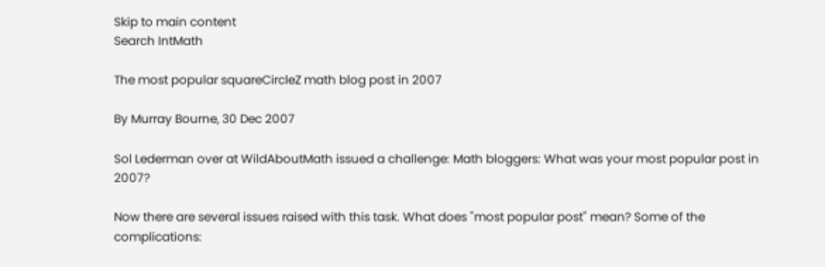Skip to main content
Search IntMath

The most popular squareCircleZ math blog post in 2007

By Murray Bourne, 30 Dec 2007

Sol Lederman over at WildAboutMath issued a challenge: Math bloggers: What was your most popular post in 2007?

Now there are several issues raised with this task. What does "most popular post" mean? Some of the complications: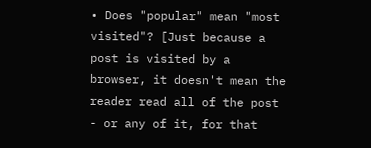• Does "popular" mean "most visited"? [Just because a post is visited by a browser, it doesn't mean the reader read all of the post - or any of it, for that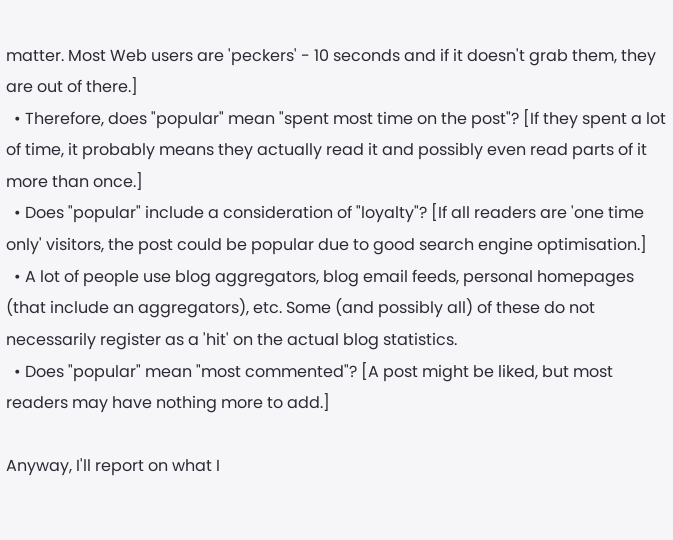matter. Most Web users are 'peckers' - 10 seconds and if it doesn't grab them, they are out of there.]
  • Therefore, does "popular" mean "spent most time on the post"? [If they spent a lot of time, it probably means they actually read it and possibly even read parts of it more than once.]
  • Does "popular" include a consideration of "loyalty"? [If all readers are 'one time only' visitors, the post could be popular due to good search engine optimisation.]
  • A lot of people use blog aggregators, blog email feeds, personal homepages (that include an aggregators), etc. Some (and possibly all) of these do not necessarily register as a 'hit' on the actual blog statistics.
  • Does "popular" mean "most commented"? [A post might be liked, but most readers may have nothing more to add.]

Anyway, I'll report on what I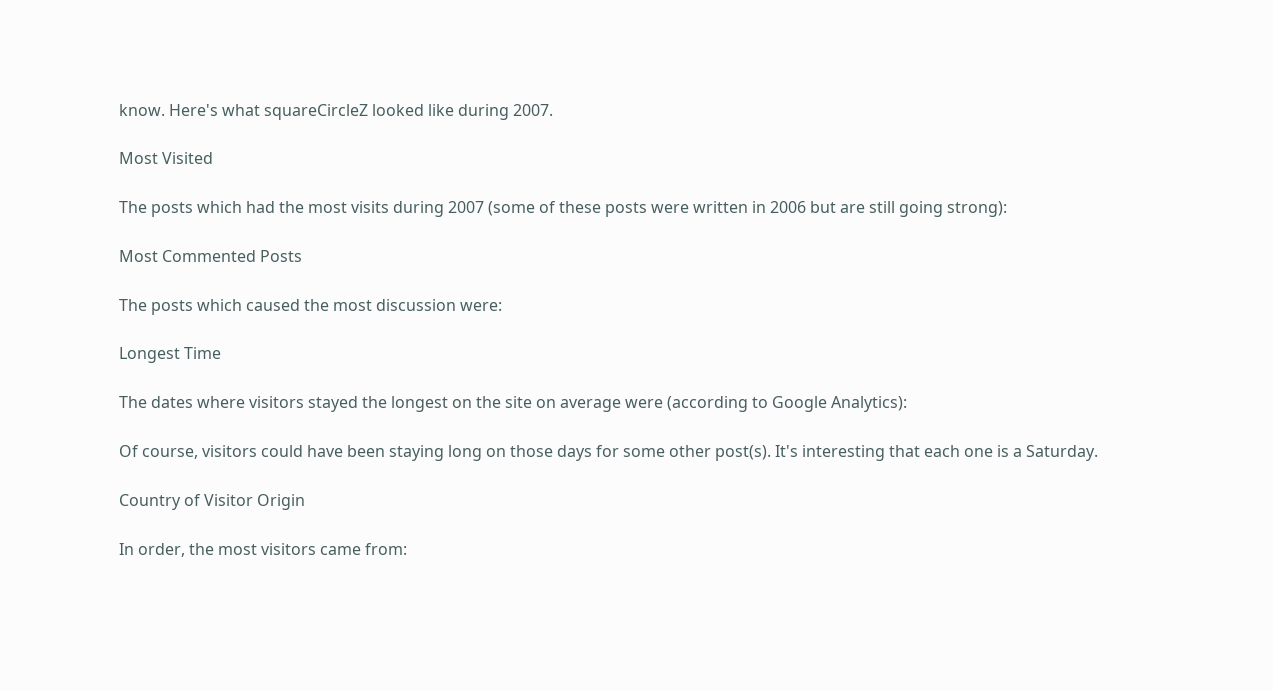know. Here's what squareCircleZ looked like during 2007.

Most Visited

The posts which had the most visits during 2007 (some of these posts were written in 2006 but are still going strong):

Most Commented Posts

The posts which caused the most discussion were:

Longest Time

The dates where visitors stayed the longest on the site on average were (according to Google Analytics):

Of course, visitors could have been staying long on those days for some other post(s). It's interesting that each one is a Saturday.

Country of Visitor Origin

In order, the most visitors came from: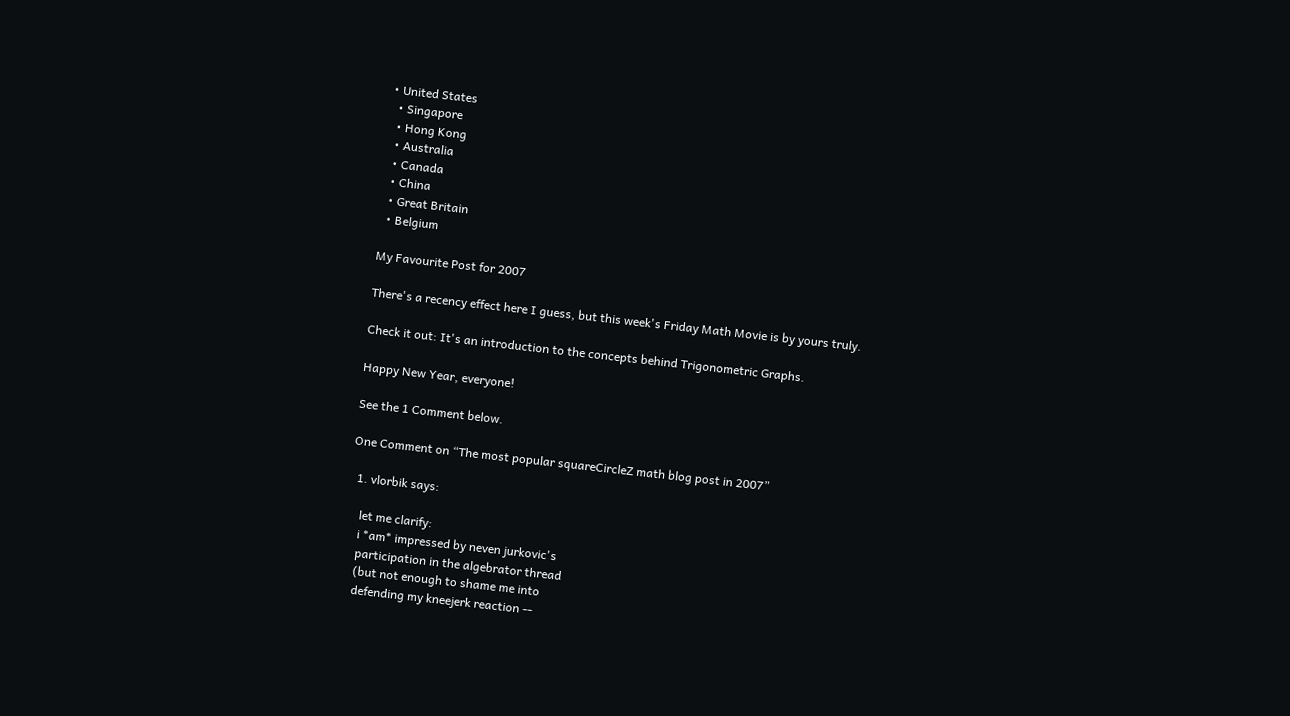• United States
  • Singapore
  • Hong Kong
  • Australia
  • Canada
  • China
  • Great Britain
  • Belgium

My Favourite Post for 2007

There's a recency effect here I guess, but this week's Friday Math Movie is by yours truly.

Check it out: It's an introduction to the concepts behind Trigonometric Graphs.

Happy New Year, everyone!

See the 1 Comment below.

One Comment on “The most popular squareCircleZ math blog post in 2007”

  1. vlorbik says:

    let me clarify:
    i *am* impressed by neven jurkovic's
    participation in the algebrator thread
    (but not enough to shame me into
    defending my kneejerk reaction --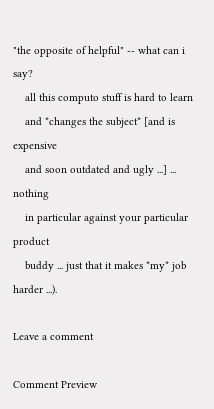"the opposite of helpful" -- what can i say?
    all this computo stuff is hard to learn
    and *changes the subject* [and is expensive
    and soon outdated and ugly ...] ... nothing
    in particular against your particular product
    buddy ... just that it makes *my* job harder ...).

Leave a comment

Comment Preview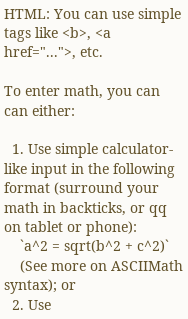HTML: You can use simple tags like <b>, <a href="...">, etc.

To enter math, you can can either:

  1. Use simple calculator-like input in the following format (surround your math in backticks, or qq on tablet or phone):
    `a^2 = sqrt(b^2 + c^2)`
    (See more on ASCIIMath syntax); or
  2. Use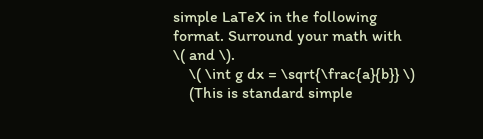simple LaTeX in the following format. Surround your math with \( and \).
    \( \int g dx = \sqrt{\frac{a}{b}} \)
    (This is standard simple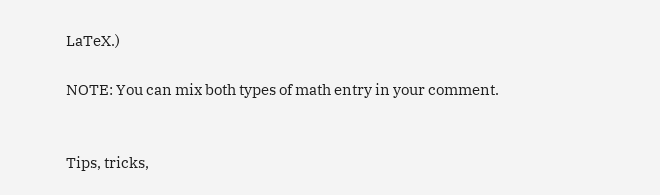LaTeX.)

NOTE: You can mix both types of math entry in your comment.


Tips, tricks,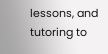lessons, and tutoring to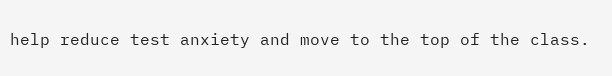help reduce test anxiety and move to the top of the class.